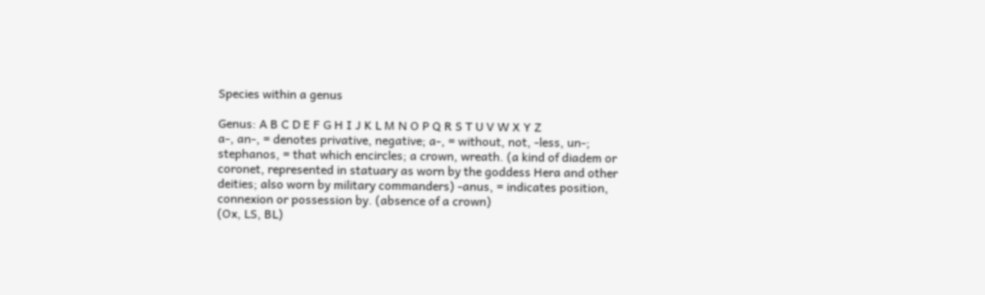Species within a genus

Genus: A B C D E F G H I J K L M N O P Q R S T U V W X Y Z
a-, an-, = denotes privative, negative; a-, = without, not, -less, un-; stephanos, = that which encircles; a crown, wreath. (a kind of diadem or coronet, represented in statuary as worn by the goddess Hera and other deities; also worn by military commanders) -anus, = indicates position, connexion or possession by. (absence of a crown)
(Ox, LS, BL)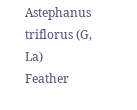Astephanus triflorus (G, La)
Feather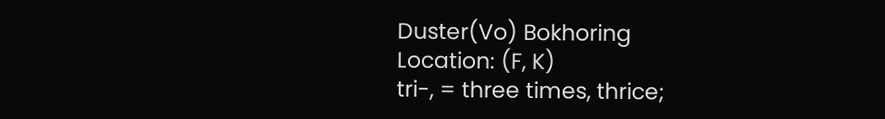Duster(Vo) Bokhoring
Location: (F, K)
tri-, = three times, thrice;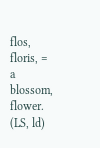flos, floris, = a blossom, flower.
(LS, ld)